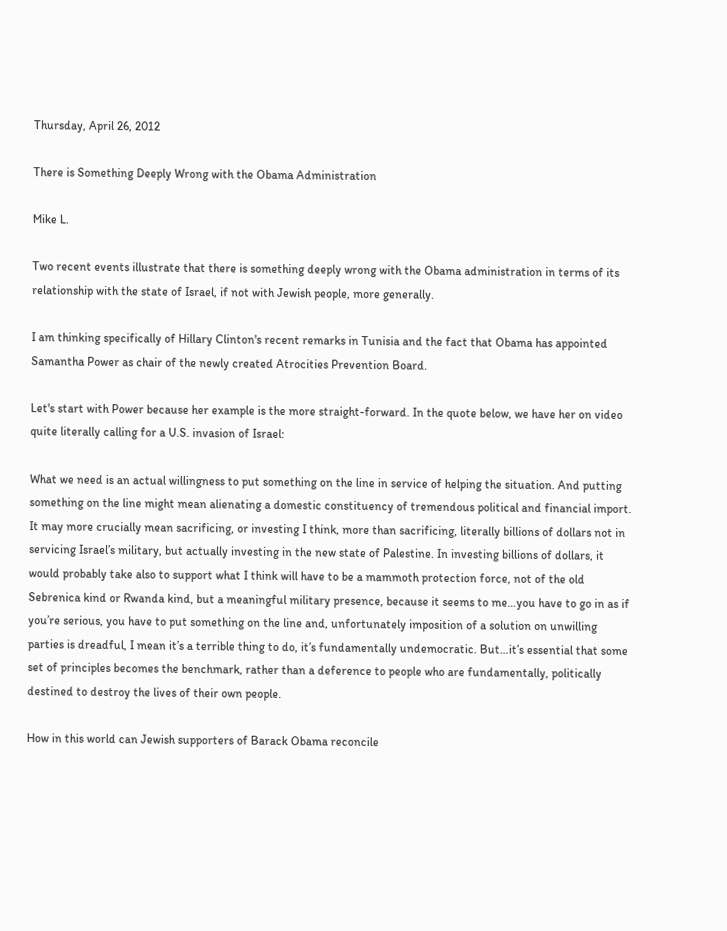Thursday, April 26, 2012

There is Something Deeply Wrong with the Obama Administration

Mike L.

Two recent events illustrate that there is something deeply wrong with the Obama administration in terms of its relationship with the state of Israel, if not with Jewish people, more generally.

I am thinking specifically of Hillary Clinton's recent remarks in Tunisia and the fact that Obama has appointed Samantha Power as chair of the newly created Atrocities Prevention Board.

Let's start with Power because her example is the more straight-forward. In the quote below, we have her on video quite literally calling for a U.S. invasion of Israel:

What we need is an actual willingness to put something on the line in service of helping the situation. And putting something on the line might mean alienating a domestic constituency of tremendous political and financial import. It may more crucially mean sacrificing, or investing I think, more than sacrificing, literally billions of dollars not in servicing Israel’s military, but actually investing in the new state of Palestine. In investing billions of dollars, it would probably take also to support what I think will have to be a mammoth protection force, not of the old Sebrenica kind or Rwanda kind, but a meaningful military presence, because it seems to me…you have to go in as if you’re serious, you have to put something on the line and, unfortunately imposition of a solution on unwilling parties is dreadful, I mean it’s a terrible thing to do, it’s fundamentally undemocratic. But…it’s essential that some set of principles becomes the benchmark, rather than a deference to people who are fundamentally, politically destined to destroy the lives of their own people.

How in this world can Jewish supporters of Barack Obama reconcile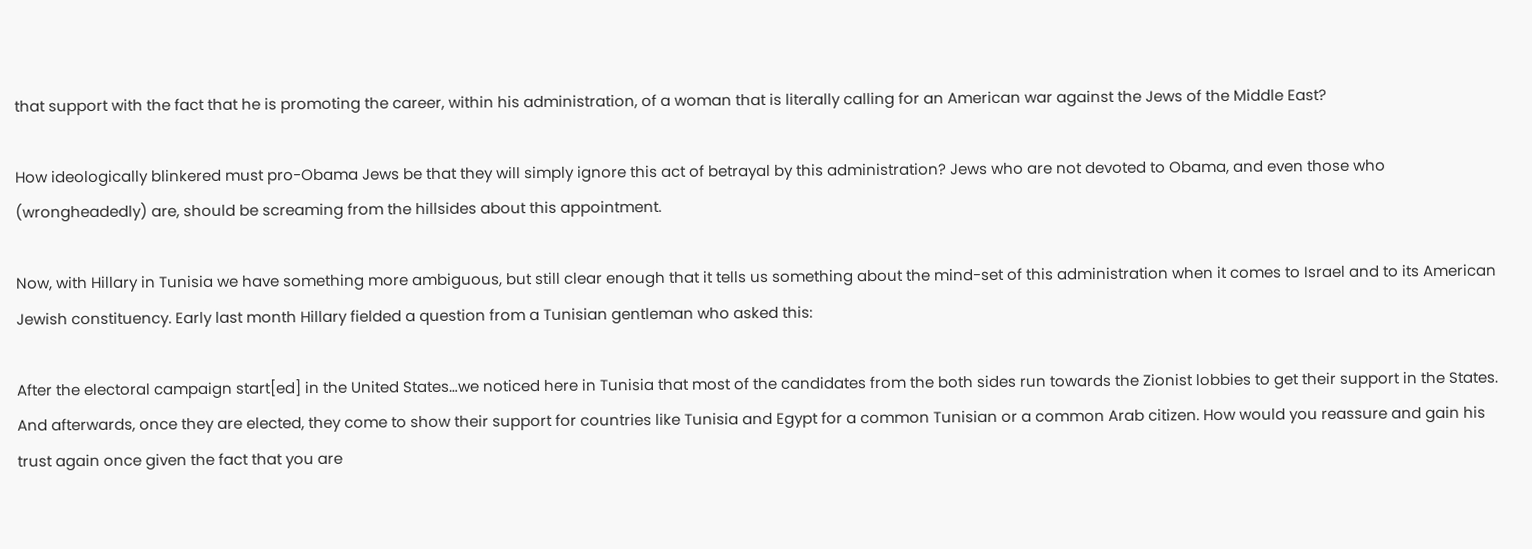that support with the fact that he is promoting the career, within his administration, of a woman that is literally calling for an American war against the Jews of the Middle East?

How ideologically blinkered must pro-Obama Jews be that they will simply ignore this act of betrayal by this administration? Jews who are not devoted to Obama, and even those who (wrongheadedly) are, should be screaming from the hillsides about this appointment.

Now, with Hillary in Tunisia we have something more ambiguous, but still clear enough that it tells us something about the mind-set of this administration when it comes to Israel and to its American Jewish constituency. Early last month Hillary fielded a question from a Tunisian gentleman who asked this:

After the electoral campaign start[ed] in the United States…we noticed here in Tunisia that most of the candidates from the both sides run towards the Zionist lobbies to get their support in the States. And afterwards, once they are elected, they come to show their support for countries like Tunisia and Egypt for a common Tunisian or a common Arab citizen. How would you reassure and gain his trust again once given the fact that you are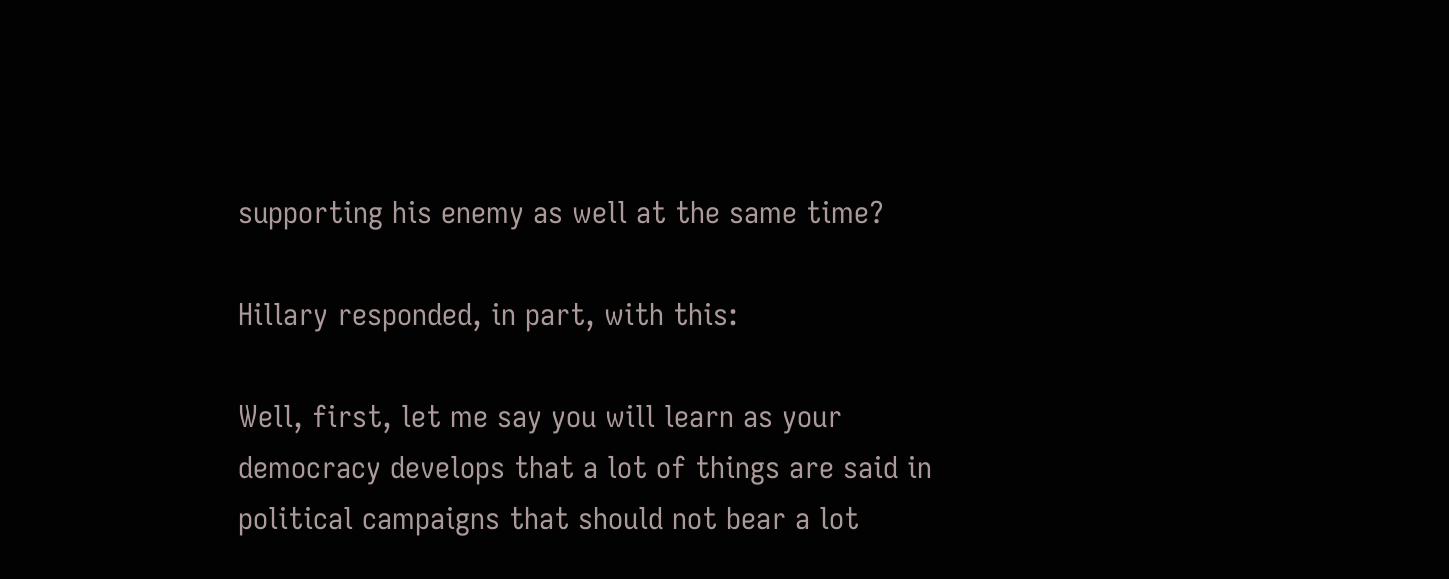supporting his enemy as well at the same time?

Hillary responded, in part, with this:

Well, first, let me say you will learn as your democracy develops that a lot of things are said in political campaigns that should not bear a lot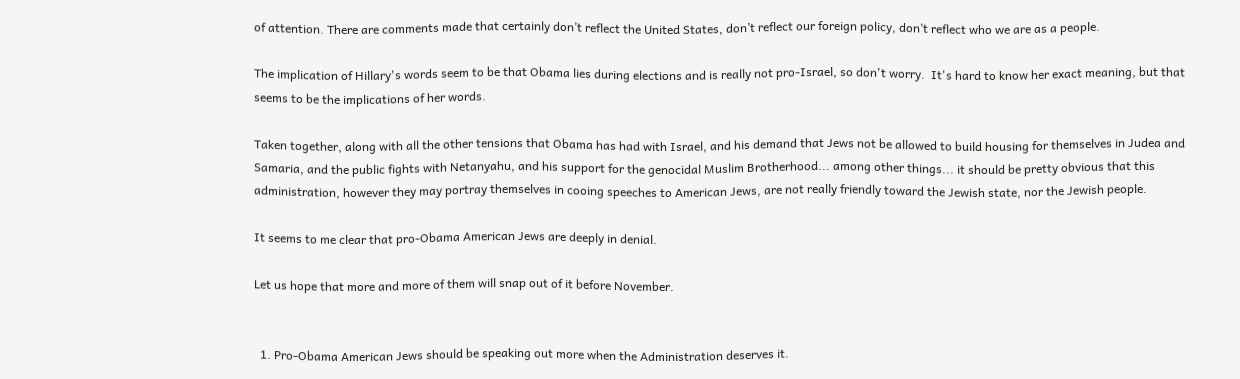of attention. There are comments made that certainly don’t reflect the United States, don’t reflect our foreign policy, don’t reflect who we are as a people.

The implication of Hillary's words seem to be that Obama lies during elections and is really not pro-Israel, so don't worry.  It's hard to know her exact meaning, but that seems to be the implications of her words.

Taken together, along with all the other tensions that Obama has had with Israel, and his demand that Jews not be allowed to build housing for themselves in Judea and Samaria, and the public fights with Netanyahu, and his support for the genocidal Muslim Brotherhood... among other things... it should be pretty obvious that this administration, however they may portray themselves in cooing speeches to American Jews, are not really friendly toward the Jewish state, nor the Jewish people.

It seems to me clear that pro-Obama American Jews are deeply in denial.

Let us hope that more and more of them will snap out of it before November.


  1. Pro-Obama American Jews should be speaking out more when the Administration deserves it.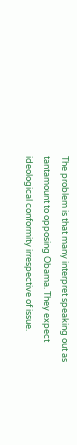The problem is that many interpret speaking out as tantamount to opposing Obama. They expect ideological conformity irrespective of issue.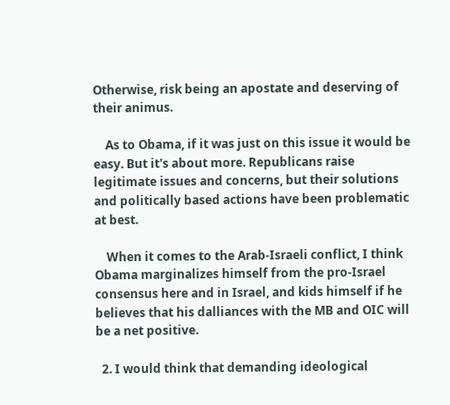Otherwise, risk being an apostate and deserving of their animus.

    As to Obama, if it was just on this issue it would be easy. But it's about more. Republicans raise legitimate issues and concerns, but their solutions and politically based actions have been problematic at best.

    When it comes to the Arab-Israeli conflict, I think Obama marginalizes himself from the pro-Israel consensus here and in Israel, and kids himself if he believes that his dalliances with the MB and OIC will be a net positive.

  2. I would think that demanding ideological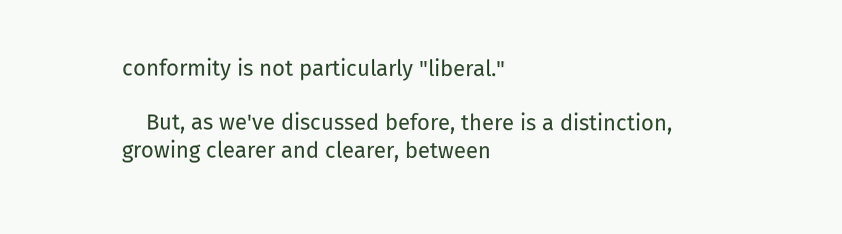conformity is not particularly "liberal."

    But, as we've discussed before, there is a distinction, growing clearer and clearer, between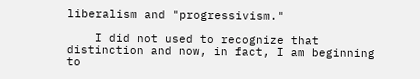liberalism and "progressivism."

    I did not used to recognize that distinction and now, in fact, I am beginning to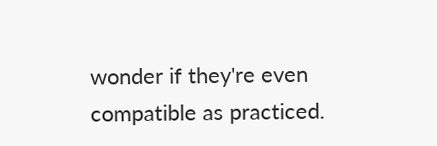wonder if they're even compatible as practiced.